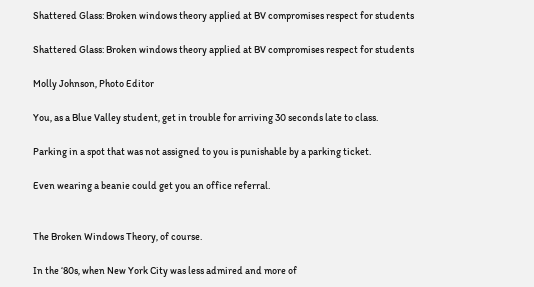Shattered Glass: Broken windows theory applied at BV compromises respect for students

Shattered Glass: Broken windows theory applied at BV compromises respect for students

Molly Johnson, Photo Editor

You, as a Blue Valley student, get in trouble for arriving 30 seconds late to class.

Parking in a spot that was not assigned to you is punishable by a parking ticket.

Even wearing a beanie could get you an office referral.


The Broken Windows Theory, of course.

In the ‘80s, when New York City was less admired and more of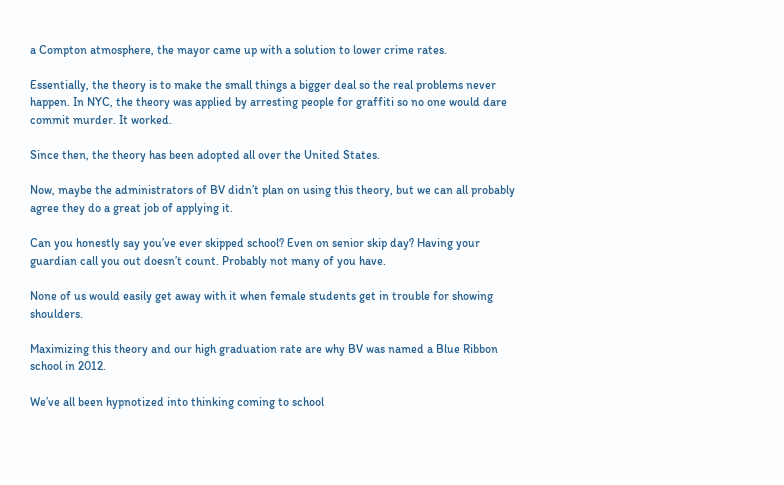a Compton atmosphere, the mayor came up with a solution to lower crime rates.

Essentially, the theory is to make the small things a bigger deal so the real problems never happen. In NYC, the theory was applied by arresting people for graffiti so no one would dare commit murder. It worked.

Since then, the theory has been adopted all over the United States.

Now, maybe the administrators of BV didn’t plan on using this theory, but we can all probably agree they do a great job of applying it.

Can you honestly say you’ve ever skipped school? Even on senior skip day? Having your guardian call you out doesn’t count. Probably not many of you have.

None of us would easily get away with it when female students get in trouble for showing shoulders.

Maximizing this theory and our high graduation rate are why BV was named a Blue Ribbon school in 2012.

We’ve all been hypnotized into thinking coming to school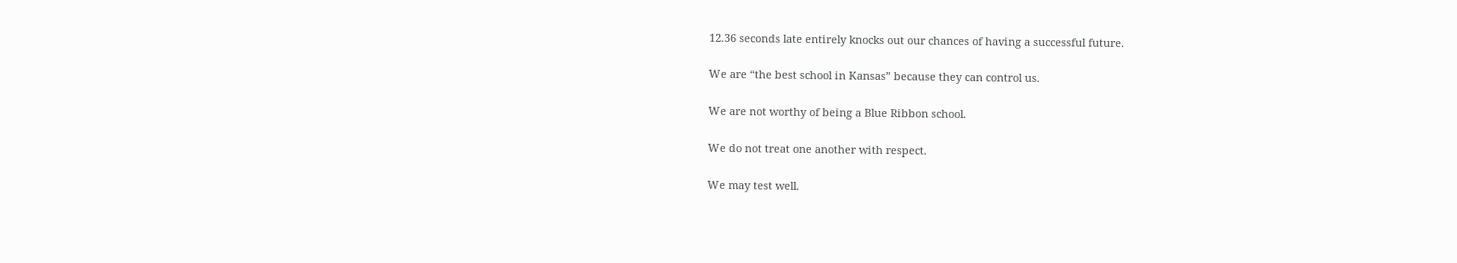12.36 seconds late entirely knocks out our chances of having a successful future.

We are “the best school in Kansas” because they can control us.

We are not worthy of being a Blue Ribbon school.

We do not treat one another with respect.

We may test well.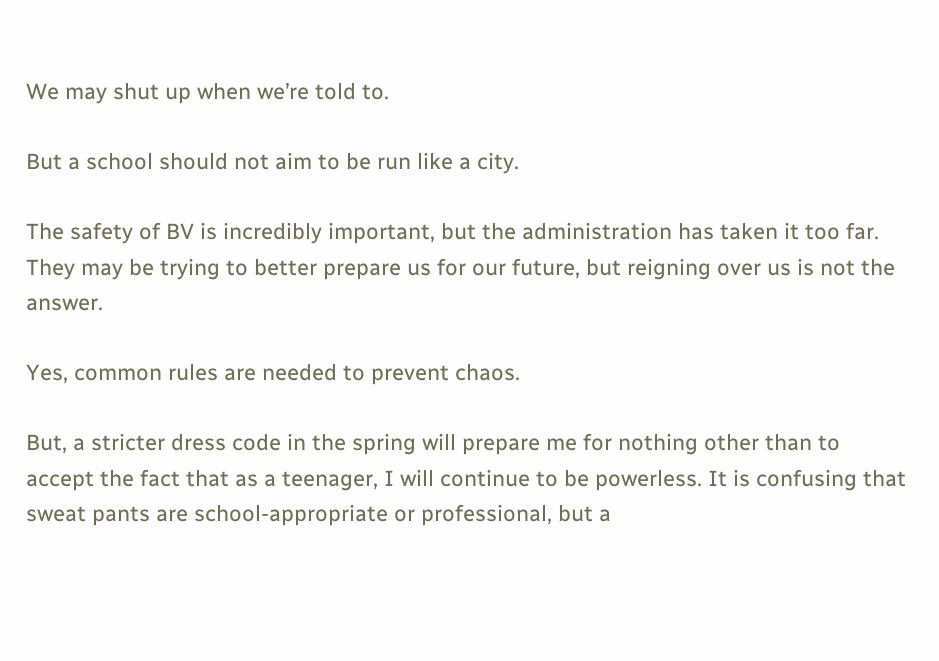We may shut up when we’re told to.

But a school should not aim to be run like a city.

The safety of BV is incredibly important, but the administration has taken it too far. They may be trying to better prepare us for our future, but reigning over us is not the answer.

Yes, common rules are needed to prevent chaos.

But, a stricter dress code in the spring will prepare me for nothing other than to accept the fact that as a teenager, I will continue to be powerless. It is confusing that sweat pants are school-appropriate or professional, but a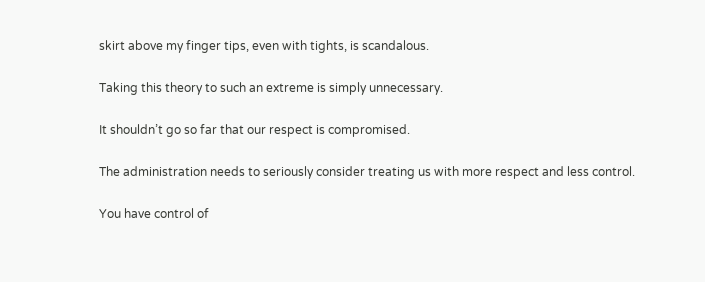skirt above my finger tips, even with tights, is scandalous.

Taking this theory to such an extreme is simply unnecessary.

It shouldn’t go so far that our respect is compromised.

The administration needs to seriously consider treating us with more respect and less control.

You have control of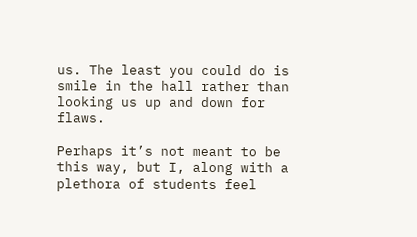us. The least you could do is smile in the hall rather than looking us up and down for flaws.

Perhaps it’s not meant to be this way, but I, along with a plethora of students feel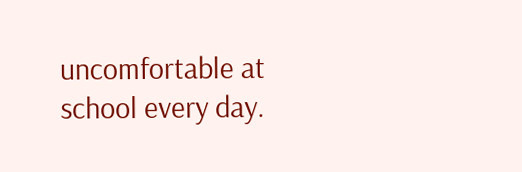uncomfortable at school every day.